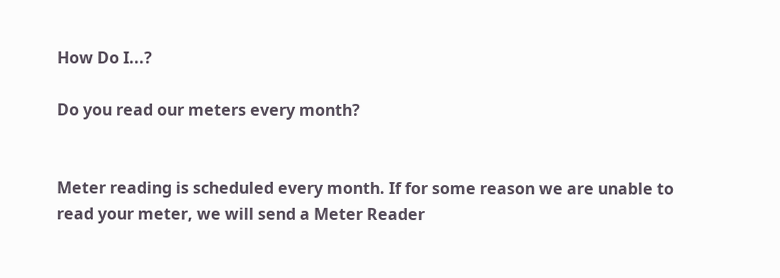How Do I...?

Do you read our meters every month?


Meter reading is scheduled every month. If for some reason we are unable to read your meter, we will send a Meter Reader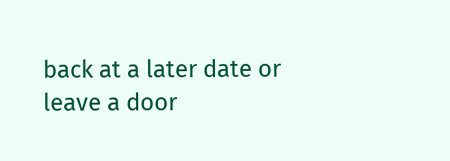back at a later date or leave a door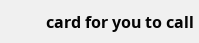card for you to call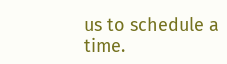us to schedule a time.